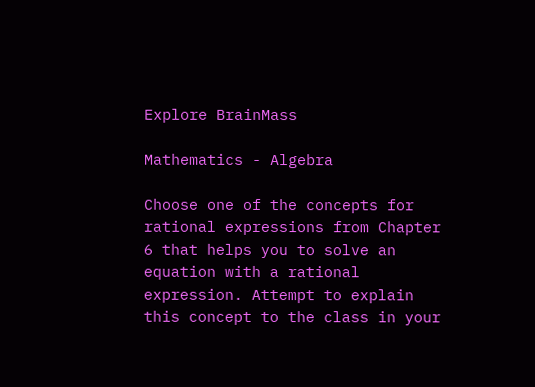Explore BrainMass

Mathematics - Algebra

Choose one of the concepts for rational expressions from Chapter 6 that helps you to solve an equation with a rational expression. Attempt to explain this concept to the class in your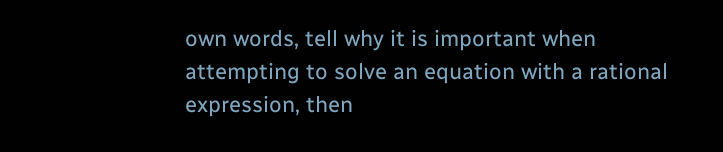own words, tell why it is important when attempting to solve an equation with a rational expression, then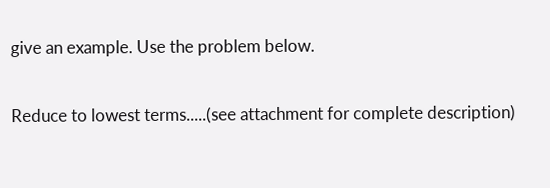give an example. Use the problem below.

Reduce to lowest terms.....(see attachment for complete description)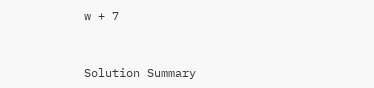w + 7


Solution Summary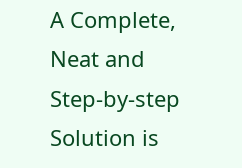A Complete, Neat and Step-by-step Solution is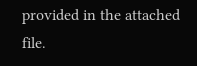provided in the attached file.